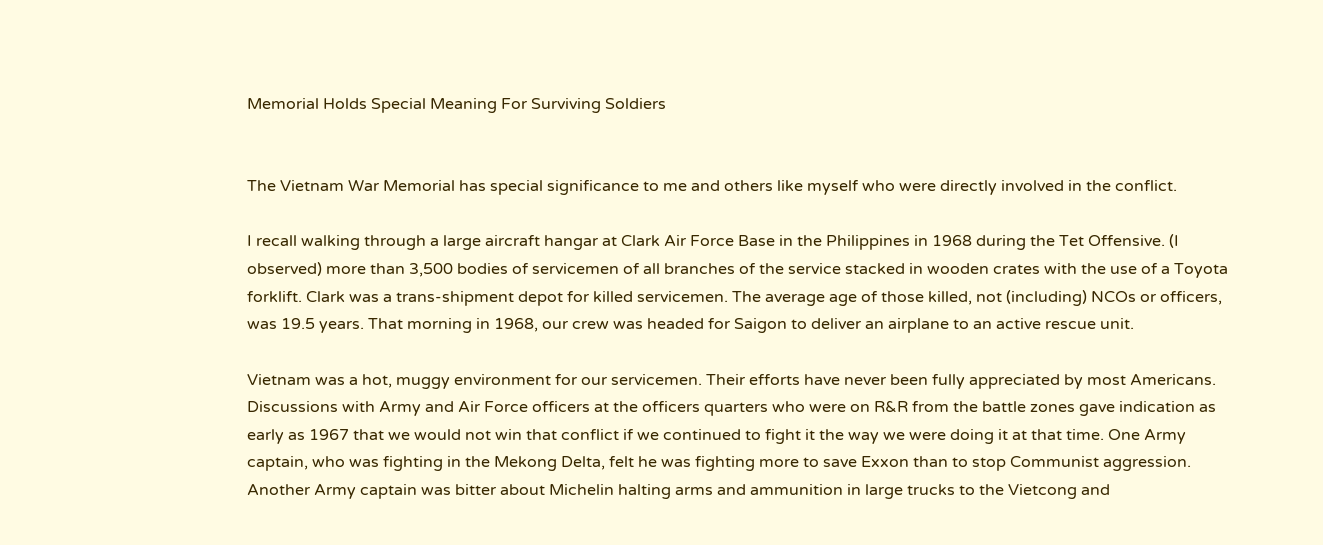Memorial Holds Special Meaning For Surviving Soldiers


The Vietnam War Memorial has special significance to me and others like myself who were directly involved in the conflict.

I recall walking through a large aircraft hangar at Clark Air Force Base in the Philippines in 1968 during the Tet Offensive. (I observed) more than 3,500 bodies of servicemen of all branches of the service stacked in wooden crates with the use of a Toyota forklift. Clark was a trans-shipment depot for killed servicemen. The average age of those killed, not (including) NCOs or officers, was 19.5 years. That morning in 1968, our crew was headed for Saigon to deliver an airplane to an active rescue unit.

Vietnam was a hot, muggy environment for our servicemen. Their efforts have never been fully appreciated by most Americans. Discussions with Army and Air Force officers at the officers quarters who were on R&R from the battle zones gave indication as early as 1967 that we would not win that conflict if we continued to fight it the way we were doing it at that time. One Army captain, who was fighting in the Mekong Delta, felt he was fighting more to save Exxon than to stop Communist aggression. Another Army captain was bitter about Michelin halting arms and ammunition in large trucks to the Vietcong and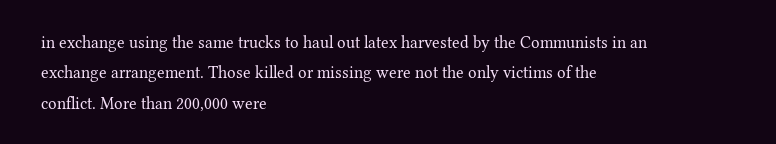in exchange using the same trucks to haul out latex harvested by the Communists in an exchange arrangement. Those killed or missing were not the only victims of the conflict. More than 200,000 were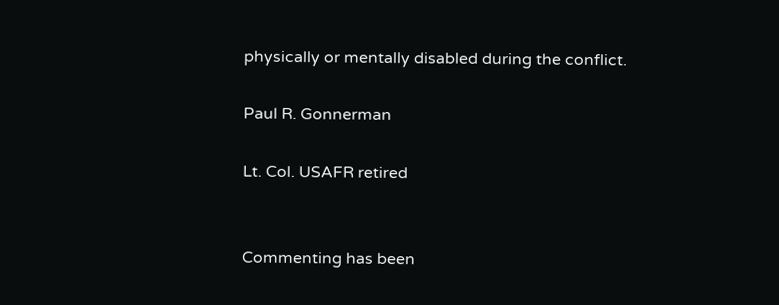physically or mentally disabled during the conflict.

Paul R. Gonnerman

Lt. Col. USAFR retired


Commenting has been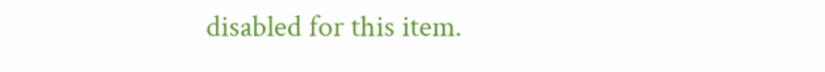disabled for this item.